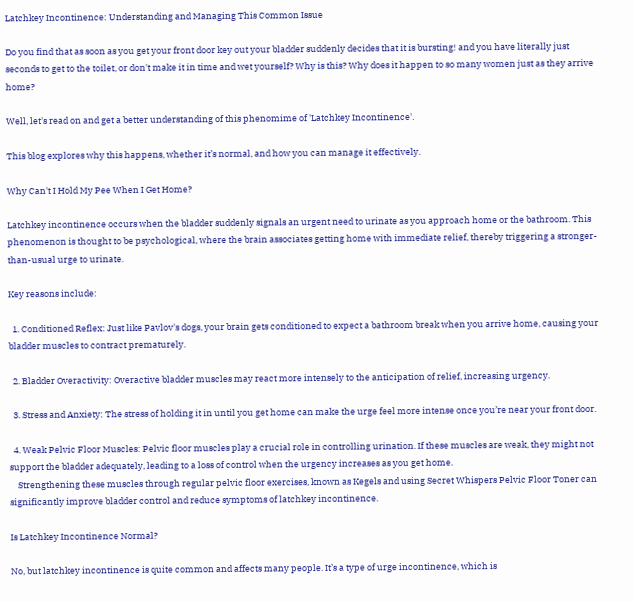Latchkey Incontinence: Understanding and Managing This Common Issue

Do you find that as soon as you get your front door key out your bladder suddenly decides that it is bursting! and you have literally just seconds to get to the toilet, or don't make it in time and wet yourself? Why is this? Why does it happen to so many women just as they arrive home?

Well, let's read on and get a better understanding of this phenomime of 'Latchkey Incontinence'.

This blog explores why this happens, whether it’s normal, and how you can manage it effectively.

Why Can't I Hold My Pee When I Get Home?

Latchkey incontinence occurs when the bladder suddenly signals an urgent need to urinate as you approach home or the bathroom. This phenomenon is thought to be psychological, where the brain associates getting home with immediate relief, thereby triggering a stronger-than-usual urge to urinate.

Key reasons include:

  1. Conditioned Reflex: Just like Pavlov's dogs, your brain gets conditioned to expect a bathroom break when you arrive home, causing your bladder muscles to contract prematurely.

  2. Bladder Overactivity: Overactive bladder muscles may react more intensely to the anticipation of relief, increasing urgency.

  3. Stress and Anxiety: The stress of holding it in until you get home can make the urge feel more intense once you’re near your front door.

  4. Weak Pelvic Floor Muscles: Pelvic floor muscles play a crucial role in controlling urination. If these muscles are weak, they might not support the bladder adequately, leading to a loss of control when the urgency increases as you get home.
    Strengthening these muscles through regular pelvic floor exercises, known as Kegels and using Secret Whispers Pelvic Floor Toner can significantly improve bladder control and reduce symptoms of latchkey incontinence.

Is Latchkey Incontinence Normal?

No, but latchkey incontinence is quite common and affects many people. It’s a type of urge incontinence, which is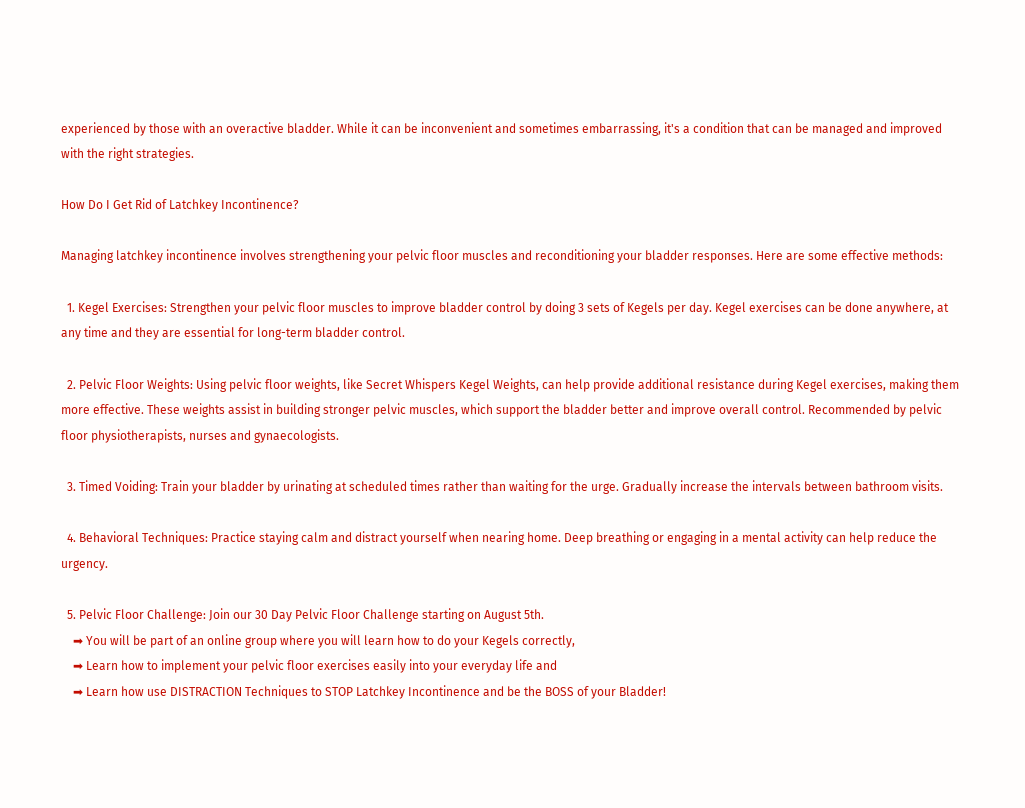experienced by those with an overactive bladder. While it can be inconvenient and sometimes embarrassing, it's a condition that can be managed and improved with the right strategies.

How Do I Get Rid of Latchkey Incontinence?

Managing latchkey incontinence involves strengthening your pelvic floor muscles and reconditioning your bladder responses. Here are some effective methods:

  1. Kegel Exercises: Strengthen your pelvic floor muscles to improve bladder control by doing 3 sets of Kegels per day. Kegel exercises can be done anywhere, at any time and they are essential for long-term bladder control.

  2. Pelvic Floor Weights: Using pelvic floor weights, like Secret Whispers Kegel Weights, can help provide additional resistance during Kegel exercises, making them more effective. These weights assist in building stronger pelvic muscles, which support the bladder better and improve overall control. Recommended by pelvic floor physiotherapists, nurses and gynaecologists.

  3. Timed Voiding: Train your bladder by urinating at scheduled times rather than waiting for the urge. Gradually increase the intervals between bathroom visits.

  4. Behavioral Techniques: Practice staying calm and distract yourself when nearing home. Deep breathing or engaging in a mental activity can help reduce the urgency.

  5. Pelvic Floor Challenge: Join our 30 Day Pelvic Floor Challenge starting on August 5th.
    ➡ You will be part of an online group where you will learn how to do your Kegels correctly,
    ➡ Learn how to implement your pelvic floor exercises easily into your everyday life and
    ➡ Learn how use DISTRACTION Techniques to STOP Latchkey Incontinence and be the BOSS of your Bladder!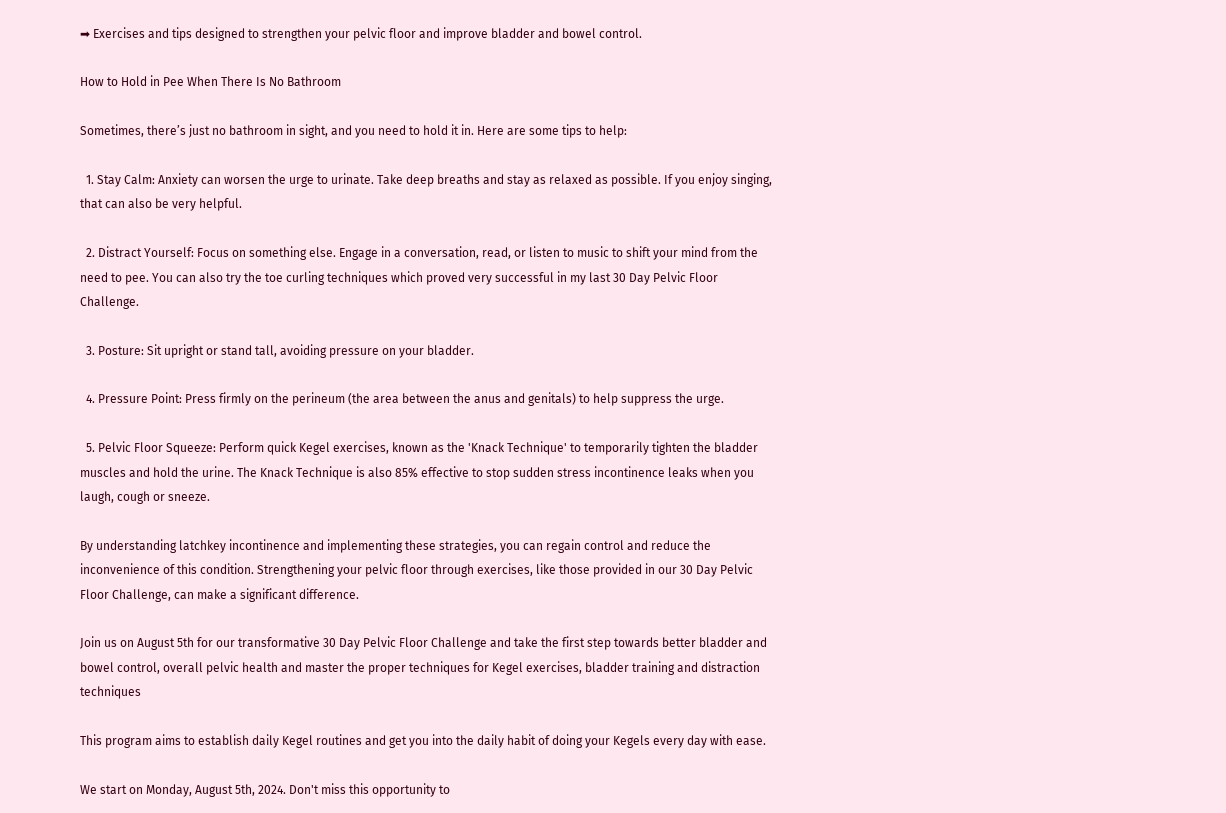➡ Exercises and tips designed to strengthen your pelvic floor and improve bladder and bowel control.

How to Hold in Pee When There Is No Bathroom

Sometimes, there’s just no bathroom in sight, and you need to hold it in. Here are some tips to help:

  1. Stay Calm: Anxiety can worsen the urge to urinate. Take deep breaths and stay as relaxed as possible. If you enjoy singing, that can also be very helpful.

  2. Distract Yourself: Focus on something else. Engage in a conversation, read, or listen to music to shift your mind from the need to pee. You can also try the toe curling techniques which proved very successful in my last 30 Day Pelvic Floor Challenge.

  3. Posture: Sit upright or stand tall, avoiding pressure on your bladder.

  4. Pressure Point: Press firmly on the perineum (the area between the anus and genitals) to help suppress the urge.

  5. Pelvic Floor Squeeze: Perform quick Kegel exercises, known as the 'Knack Technique' to temporarily tighten the bladder muscles and hold the urine. The Knack Technique is also 85% effective to stop sudden stress incontinence leaks when you laugh, cough or sneeze.

By understanding latchkey incontinence and implementing these strategies, you can regain control and reduce the inconvenience of this condition. Strengthening your pelvic floor through exercises, like those provided in our 30 Day Pelvic Floor Challenge, can make a significant difference.

Join us on August 5th for our transformative 30 Day Pelvic Floor Challenge and take the first step towards better bladder and bowel control, overall pelvic health and master the proper techniques for Kegel exercises, bladder training and distraction techniques

This program aims to establish daily Kegel routines and get you into the daily habit of doing your Kegels every day with ease.

We start on Monday, August 5th, 2024. Don't miss this opportunity to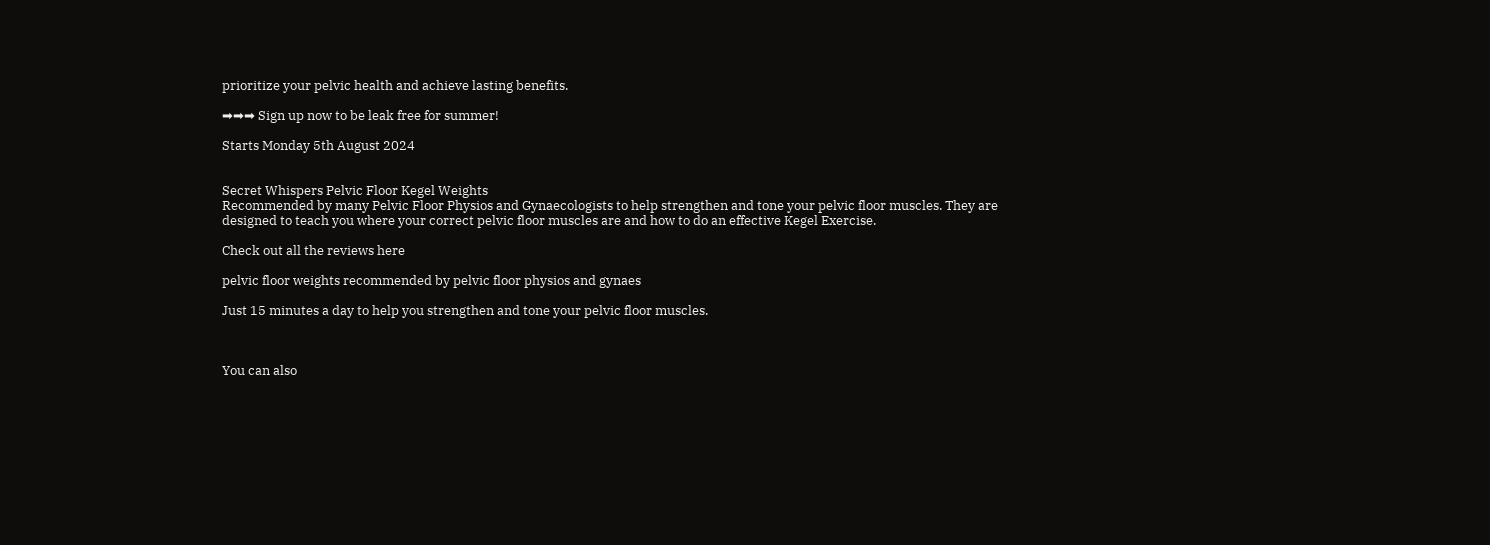prioritize your pelvic health and achieve lasting benefits.

➡➡➡ Sign up now to be leak free for summer!

Starts Monday 5th August 2024


Secret Whispers Pelvic Floor Kegel Weights
Recommended by many Pelvic Floor Physios and Gynaecologists to help strengthen and tone your pelvic floor muscles. They are designed to teach you where your correct pelvic floor muscles are and how to do an effective Kegel Exercise.

Check out all the reviews here

pelvic floor weights recommended by pelvic floor physios and gynaes

Just 15 minutes a day to help you strengthen and tone your pelvic floor muscles.



You can also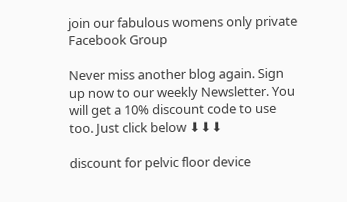join our fabulous womens only private Facebook Group

Never miss another blog again. Sign up now to our weekly Newsletter. You will get a 10% discount code to use too. Just click below ⬇⬇⬇

discount for pelvic floor device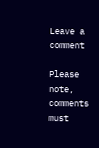Leave a comment

Please note, comments must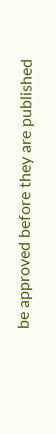be approved before they are published